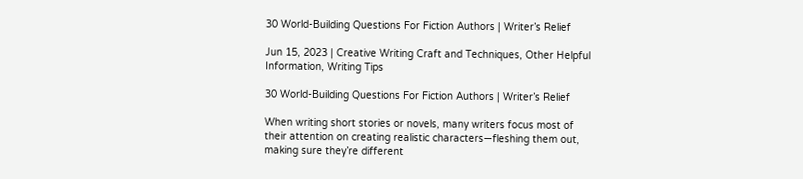30 World-Building Questions For Fiction Authors | Writer’s Relief

Jun 15, 2023 | Creative Writing Craft and Techniques, Other Helpful Information, Writing Tips

30 World-Building Questions For Fiction Authors | Writer’s Relief

When writing short stories or novels, many writers focus most of their attention on creating realistic characters—fleshing them out, making sure they’re different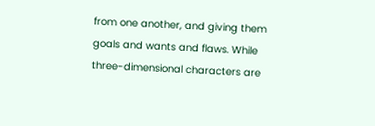from one another, and giving them goals and wants and flaws. While three-dimensional characters are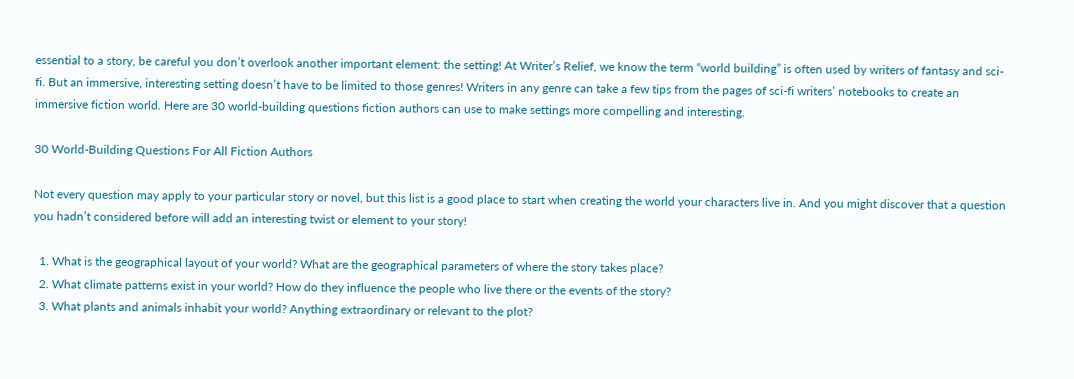essential to a story, be careful you don’t overlook another important element: the setting! At Writer’s Relief, we know the term “world building” is often used by writers of fantasy and sci-fi. But an immersive, interesting setting doesn’t have to be limited to those genres! Writers in any genre can take a few tips from the pages of sci-fi writers’ notebooks to create an immersive fiction world. Here are 30 world-building questions fiction authors can use to make settings more compelling and interesting.

30 World-Building Questions For All Fiction Authors

Not every question may apply to your particular story or novel, but this list is a good place to start when creating the world your characters live in. And you might discover that a question you hadn’t considered before will add an interesting twist or element to your story!

  1. What is the geographical layout of your world? What are the geographical parameters of where the story takes place?
  2. What climate patterns exist in your world? How do they influence the people who live there or the events of the story?
  3. What plants and animals inhabit your world? Anything extraordinary or relevant to the plot?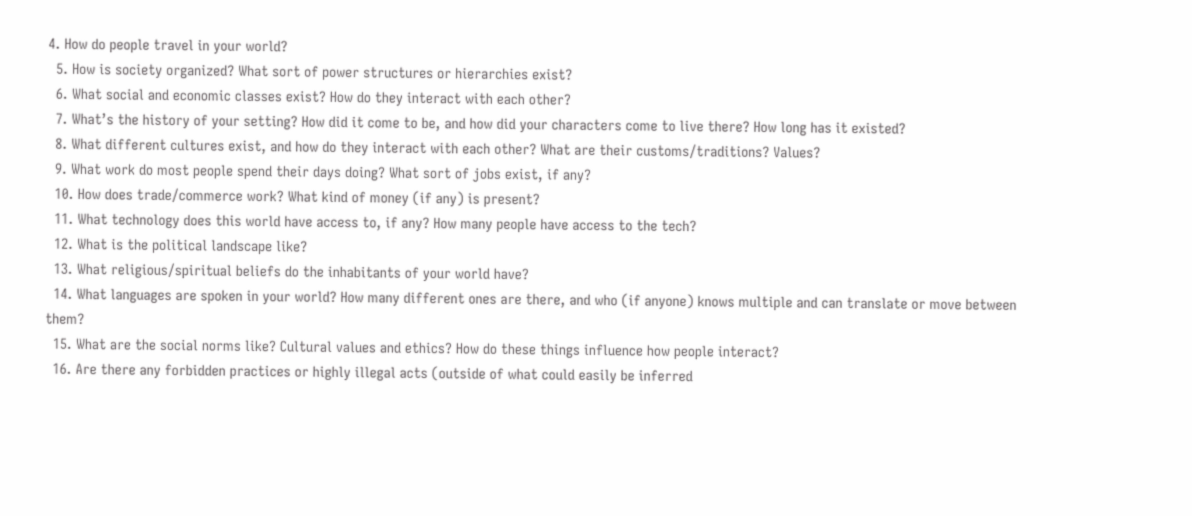4. How do people travel in your world?
  5. How is society organized? What sort of power structures or hierarchies exist?
  6. What social and economic classes exist? How do they interact with each other?
  7. What’s the history of your setting? How did it come to be, and how did your characters come to live there? How long has it existed?
  8. What different cultures exist, and how do they interact with each other? What are their customs/traditions? Values?
  9. What work do most people spend their days doing? What sort of jobs exist, if any?
  10. How does trade/commerce work? What kind of money (if any) is present?
  11. What technology does this world have access to, if any? How many people have access to the tech?
  12. What is the political landscape like?
  13. What religious/spiritual beliefs do the inhabitants of your world have?
  14. What languages are spoken in your world? How many different ones are there, and who (if anyone) knows multiple and can translate or move between them?
  15. What are the social norms like? Cultural values and ethics? How do these things influence how people interact?
  16. Are there any forbidden practices or highly illegal acts (outside of what could easily be inferred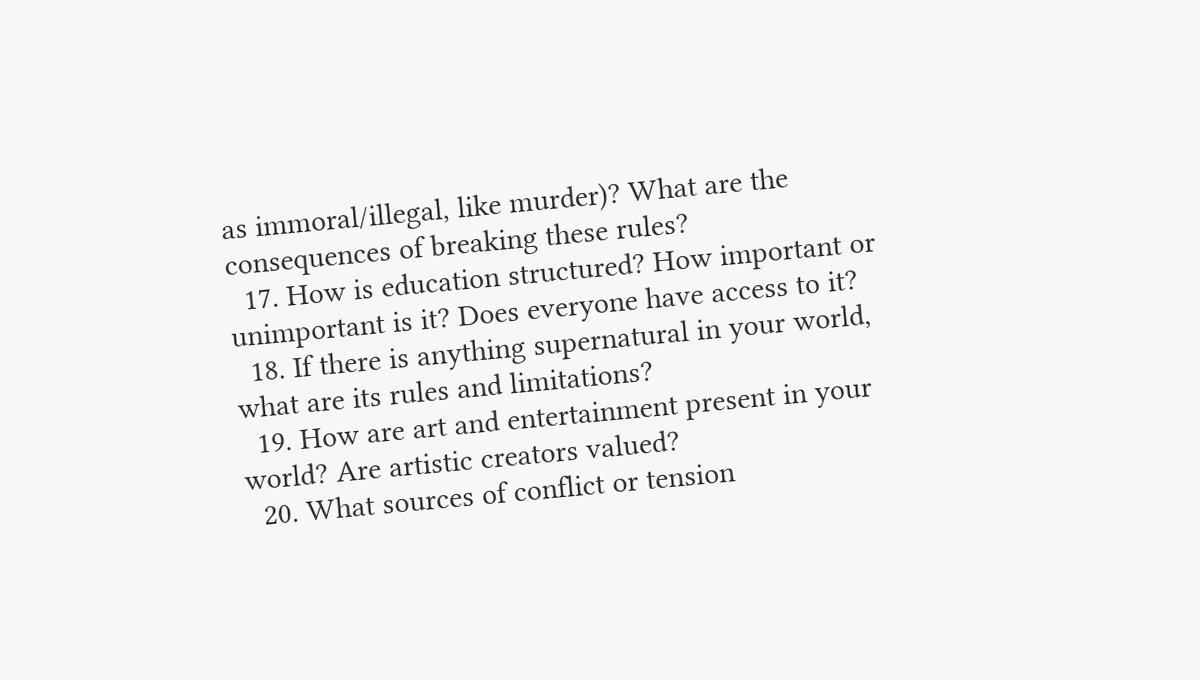as immoral/illegal, like murder)? What are the consequences of breaking these rules?
  17. How is education structured? How important or unimportant is it? Does everyone have access to it?
  18. If there is anything supernatural in your world, what are its rules and limitations?
  19. How are art and entertainment present in your world? Are artistic creators valued?
  20. What sources of conflict or tension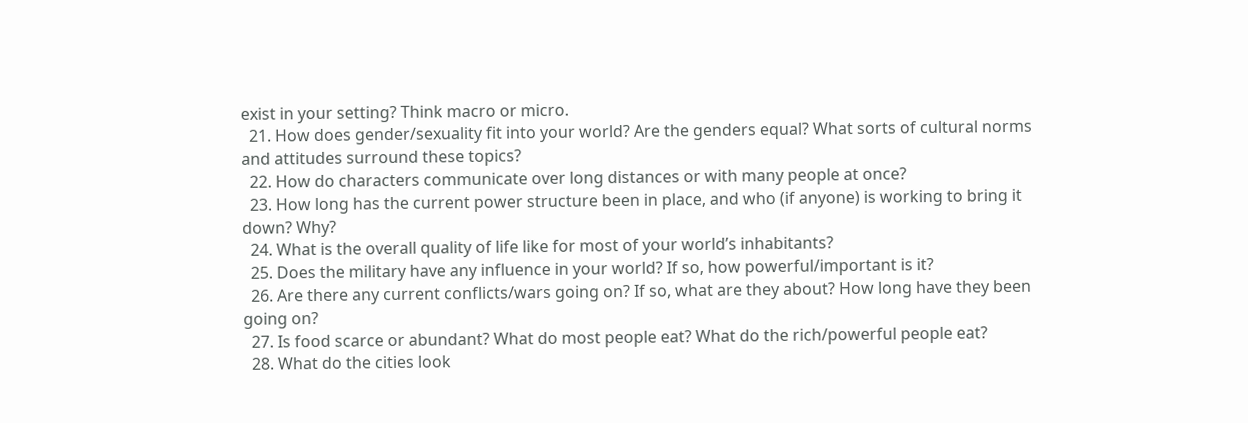exist in your setting? Think macro or micro.
  21. How does gender/sexuality fit into your world? Are the genders equal? What sorts of cultural norms and attitudes surround these topics?
  22. How do characters communicate over long distances or with many people at once?
  23. How long has the current power structure been in place, and who (if anyone) is working to bring it down? Why?
  24. What is the overall quality of life like for most of your world’s inhabitants?
  25. Does the military have any influence in your world? If so, how powerful/important is it?
  26. Are there any current conflicts/wars going on? If so, what are they about? How long have they been going on?
  27. Is food scarce or abundant? What do most people eat? What do the rich/powerful people eat?
  28. What do the cities look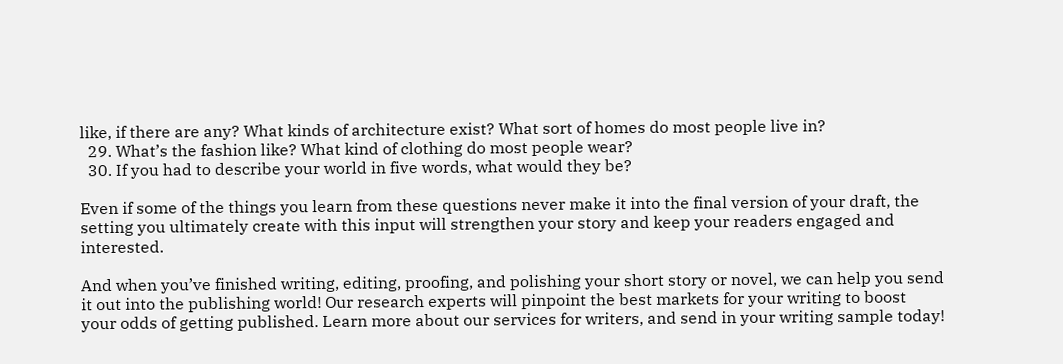like, if there are any? What kinds of architecture exist? What sort of homes do most people live in?
  29. What’s the fashion like? What kind of clothing do most people wear?
  30. If you had to describe your world in five words, what would they be?

Even if some of the things you learn from these questions never make it into the final version of your draft, the setting you ultimately create with this input will strengthen your story and keep your readers engaged and interested.

And when you’ve finished writing, editing, proofing, and polishing your short story or novel, we can help you send it out into the publishing world! Our research experts will pinpoint the best markets for your writing to boost your odds of getting published. Learn more about our services for writers, and send in your writing sample today!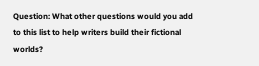Question: What other questions would you add to this list to help writers build their fictional worlds?